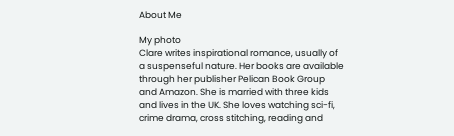About Me

My photo
Clare writes inspirational romance, usually of a suspenseful nature. Her books are available through her publisher Pelican Book Group and Amazon. She is married with three kids and lives in the UK. She loves watching sci-fi, crime drama, cross stitching, reading and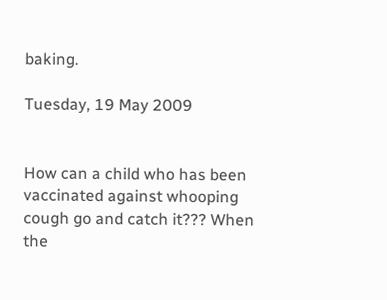baking.

Tuesday, 19 May 2009


How can a child who has been vaccinated against whooping cough go and catch it??? When the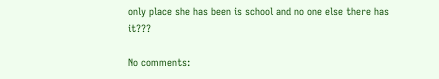only place she has been is school and no one else there has it???

No comments: